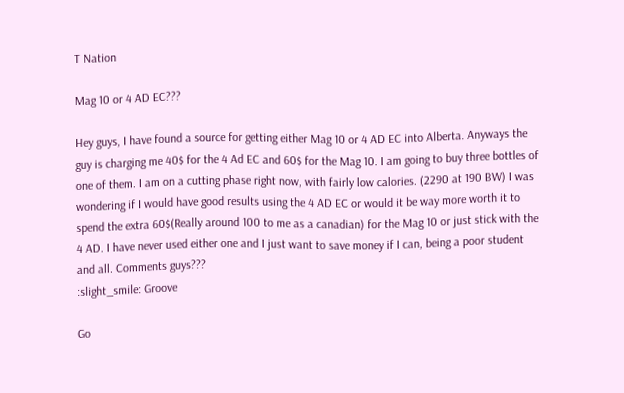T Nation

Mag 10 or 4 AD EC???

Hey guys, I have found a source for getting either Mag 10 or 4 AD EC into Alberta. Anyways the guy is charging me 40$ for the 4 Ad EC and 60$ for the Mag 10. I am going to buy three bottles of one of them. I am on a cutting phase right now, with fairly low calories. (2290 at 190 BW) I was wondering if I would have good results using the 4 AD EC or would it be way more worth it to spend the extra 60$(Really around 100 to me as a canadian) for the Mag 10 or just stick with the 4 AD. I have never used either one and I just want to save money if I can, being a poor student and all. Comments guys???
:slight_smile: Groove

Go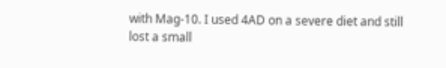with Mag-10. I used 4AD on a severe diet and still lost a small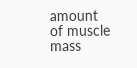amount of muscle mass